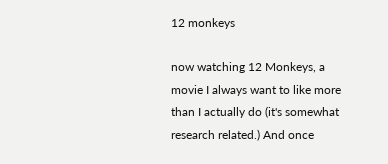12 monkeys

now watching 12 Monkeys, a movie I always want to like more than I actually do (it's somewhat research related.) And once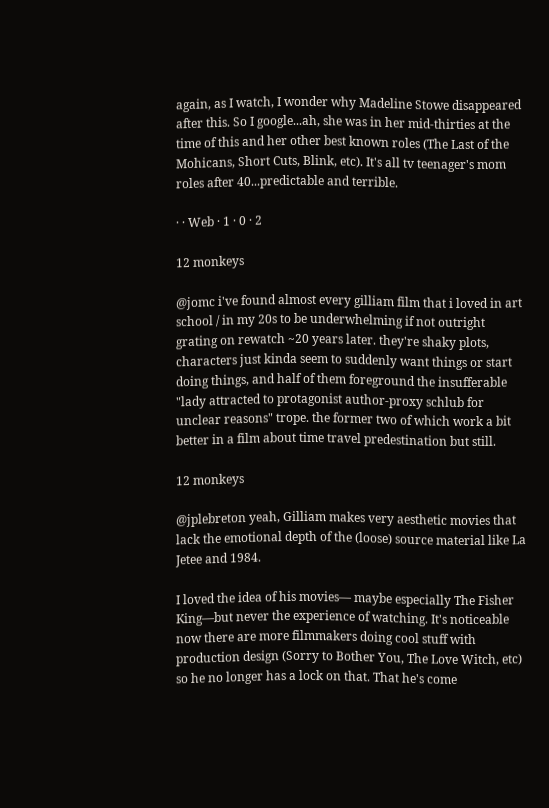again, as I watch, I wonder why Madeline Stowe disappeared after this. So I google...ah, she was in her mid-thirties at the time of this and her other best known roles (The Last of the Mohicans, Short Cuts, Blink, etc). It's all tv teenager's mom roles after 40...predictable and terrible.

· · Web · 1 · 0 · 2

12 monkeys

@jomc i've found almost every gilliam film that i loved in art school / in my 20s to be underwhelming if not outright grating on rewatch ~20 years later. they're shaky plots, characters just kinda seem to suddenly want things or start doing things, and half of them foreground the insufferable "lady attracted to protagonist author-proxy schlub for unclear reasons" trope. the former two of which work a bit better in a film about time travel predestination but still.

12 monkeys

@jplebreton yeah, Gilliam makes very aesthetic movies that lack the emotional depth of the (loose) source material like La Jetee and 1984.

I loved the idea of his movies— maybe especially The Fisher King—but never the experience of watching. It's noticeable now there are more filmmakers doing cool stuff with production design (Sorry to Bother You, The Love Witch, etc) so he no longer has a lock on that. That he's come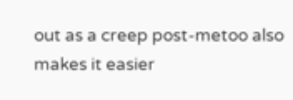out as a creep post-metoo also makes it easier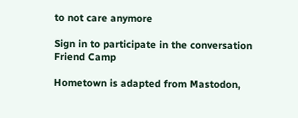to not care anymore

Sign in to participate in the conversation
Friend Camp

Hometown is adapted from Mastodon,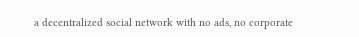a decentralized social network with no ads, no corporate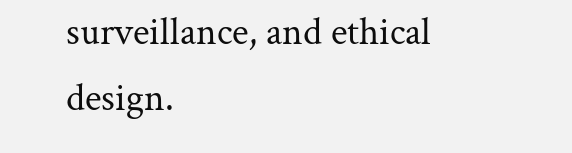surveillance, and ethical design.